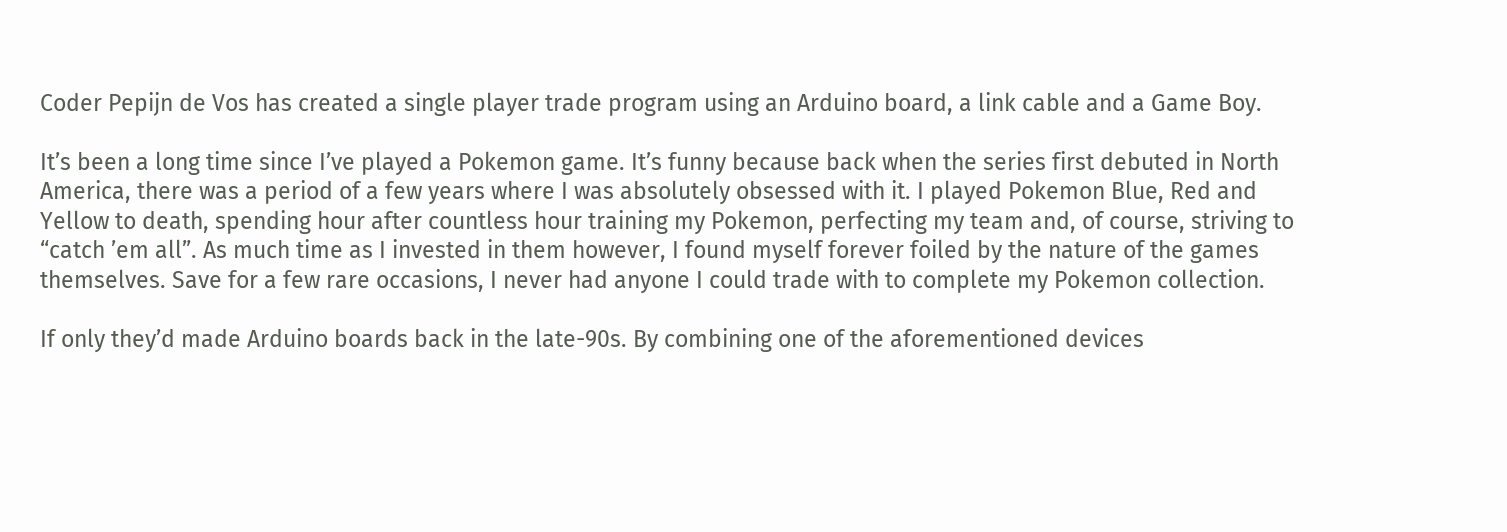Coder Pepijn de Vos has created a single player trade program using an Arduino board, a link cable and a Game Boy.

It’s been a long time since I’ve played a Pokemon game. It’s funny because back when the series first debuted in North America, there was a period of a few years where I was absolutely obsessed with it. I played Pokemon Blue, Red and Yellow to death, spending hour after countless hour training my Pokemon, perfecting my team and, of course, striving to “catch ’em all”. As much time as I invested in them however, I found myself forever foiled by the nature of the games themselves. Save for a few rare occasions, I never had anyone I could trade with to complete my Pokemon collection.

If only they’d made Arduino boards back in the late-90s. By combining one of the aforementioned devices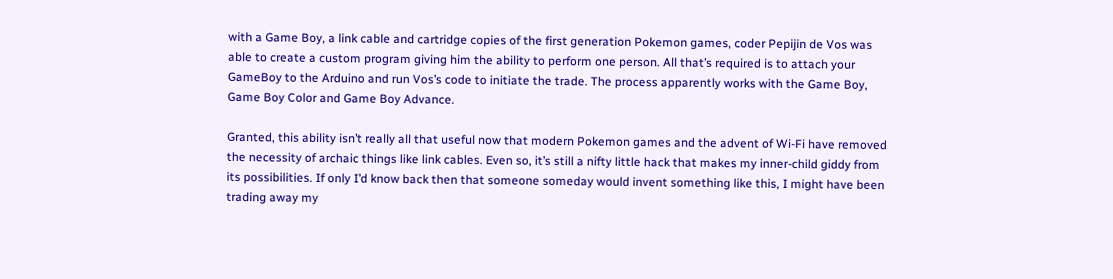with a Game Boy, a link cable and cartridge copies of the first generation Pokemon games, coder Pepijin de Vos was able to create a custom program giving him the ability to perform one person. All that’s required is to attach your GameBoy to the Arduino and run Vos’s code to initiate the trade. The process apparently works with the Game Boy, Game Boy Color and Game Boy Advance.

Granted, this ability isn’t really all that useful now that modern Pokemon games and the advent of Wi-Fi have removed the necessity of archaic things like link cables. Even so, it’s still a nifty little hack that makes my inner-child giddy from its possibilities. If only I’d know back then that someone someday would invent something like this, I might have been trading away my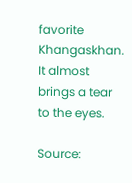favorite Khangaskhan. It almost brings a tear to the eyes.

Source: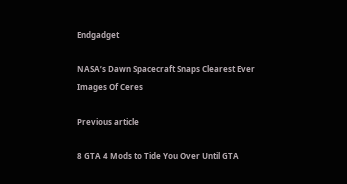Endgadget

NASA’s Dawn Spacecraft Snaps Clearest Ever Images Of Ceres

Previous article

8 GTA 4 Mods to Tide You Over Until GTA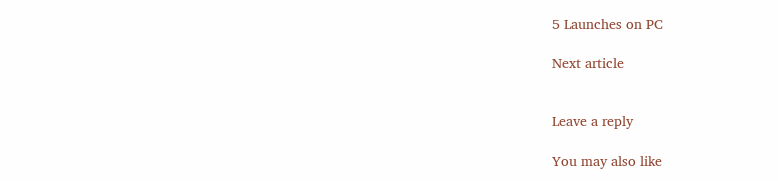5 Launches on PC

Next article


Leave a reply

You may also like